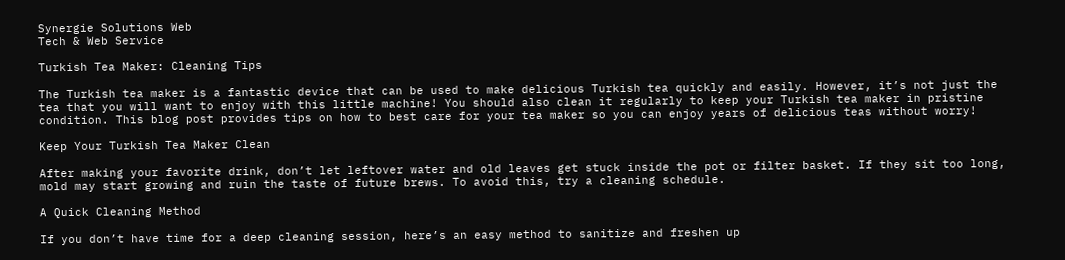Synergie Solutions Web
Tech & Web Service

Turkish Tea Maker: Cleaning Tips

The Turkish tea maker is a fantastic device that can be used to make delicious Turkish tea quickly and easily. However, it’s not just the tea that you will want to enjoy with this little machine! You should also clean it regularly to keep your Turkish tea maker in pristine condition. This blog post provides tips on how to best care for your tea maker so you can enjoy years of delicious teas without worry!

Keep Your Turkish Tea Maker Clean

After making your favorite drink, don’t let leftover water and old leaves get stuck inside the pot or filter basket. If they sit too long, mold may start growing and ruin the taste of future brews. To avoid this, try a cleaning schedule.

A Quick Cleaning Method

If you don’t have time for a deep cleaning session, here’s an easy method to sanitize and freshen up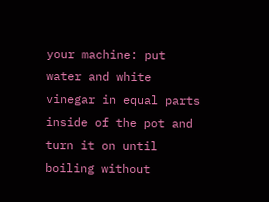your machine: put water and white vinegar in equal parts inside of the pot and turn it on until boiling without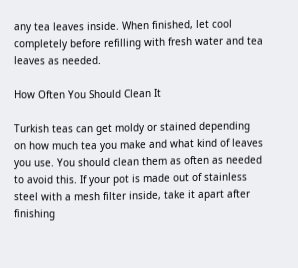any tea leaves inside. When finished, let cool completely before refilling with fresh water and tea leaves as needed.

How Often You Should Clean It

Turkish teas can get moldy or stained depending on how much tea you make and what kind of leaves you use. You should clean them as often as needed to avoid this. If your pot is made out of stainless steel with a mesh filter inside, take it apart after finishing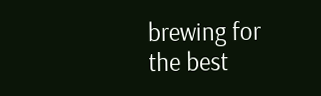brewing for the best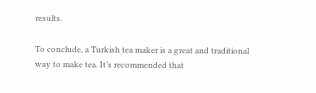results.

To conclude, a Turkish tea maker is a great and traditional way to make tea. It’s recommended that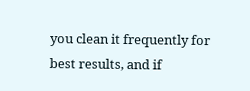you clean it frequently for best results, and if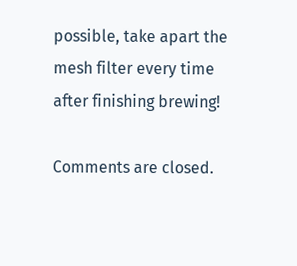possible, take apart the mesh filter every time after finishing brewing!

Comments are closed.